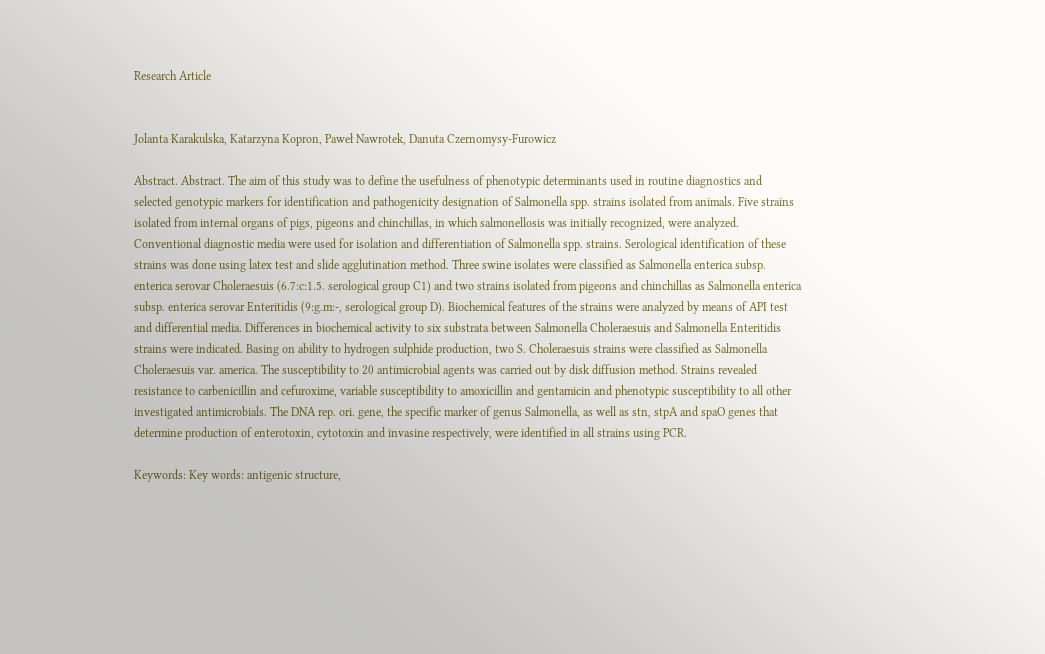Research Article


Jolanta Karakulska, Katarzyna Kopron, Paweł Nawrotek, Danuta Czernomysy-Furowicz

Abstract. Abstract. The aim of this study was to define the usefulness of phenotypic determinants used in routine diagnostics and selected genotypic markers for identification and pathogenicity designation of Salmonella spp. strains isolated from animals. Five strains isolated from internal organs of pigs, pigeons and chinchillas, in which salmonellosis was initially recognized, were analyzed. Conventional diagnostic media were used for isolation and differentiation of Salmonella spp. strains. Serological identification of these strains was done using latex test and slide agglutination method. Three swine isolates were classified as Salmonella enterica subsp. enterica serovar Choleraesuis (6.7:c:1.5. serological group C1) and two strains isolated from pigeons and chinchillas as Salmonella enterica subsp. enterica serovar Enteritidis (9:g.m:-, serological group D). Biochemical features of the strains were analyzed by means of API test and differential media. Differences in biochemical activity to six substrata between Salmonella Choleraesuis and Salmonella Enteritidis strains were indicated. Basing on ability to hydrogen sulphide production, two S. Choleraesuis strains were classified as Salmonella Choleraesuis var. america. The susceptibility to 20 antimicrobial agents was carried out by disk diffusion method. Strains revealed resistance to carbenicillin and cefuroxime, variable susceptibility to amoxicillin and gentamicin and phenotypic susceptibility to all other investigated antimicrobials. The DNA rep. ori. gene, the specific marker of genus Salmonella, as well as stn, stpA and spaO genes that determine production of enterotoxin, cytotoxin and invasine respectively, were identified in all strains using PCR.

Keywords: Key words: antigenic structure,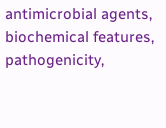antimicrobial agents, biochemical features, pathogenicity,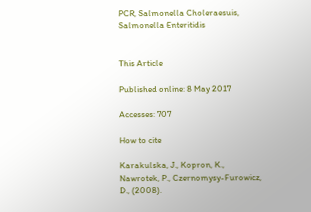PCR, Salmonella Choleraesuis, Salmonella Enteritidis


This Article

Published online: 8 May 2017

Accesses: 707

How to cite

Karakulska, J., Kopron, K., Nawrotek, P., Czernomysy-Furowicz, D., (2008).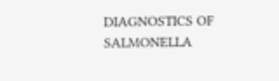DIAGNOSTICS OF SALMONELLA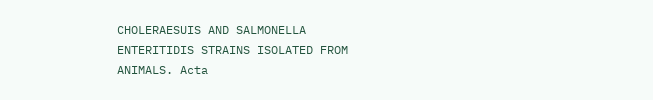CHOLERAESUIS AND SALMONELLA ENTERITIDIS STRAINS ISOLATED FROM ANIMALS. Acta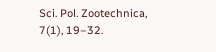Sci. Pol. Zootechnica, 7(1), 19–32.